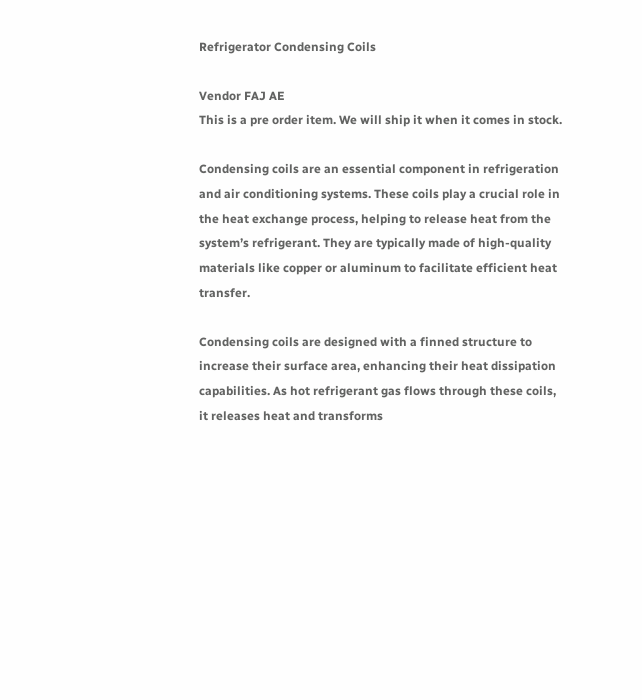Refrigerator Condensing Coils

Vendor FAJ AE
This is a pre order item. We will ship it when it comes in stock.

Condensing coils are an essential component in refrigeration and air conditioning systems. These coils play a crucial role in the heat exchange process, helping to release heat from the system’s refrigerant. They are typically made of high-quality materials like copper or aluminum to facilitate efficient heat transfer.

Condensing coils are designed with a finned structure to increase their surface area, enhancing their heat dissipation capabilities. As hot refrigerant gas flows through these coils, it releases heat and transforms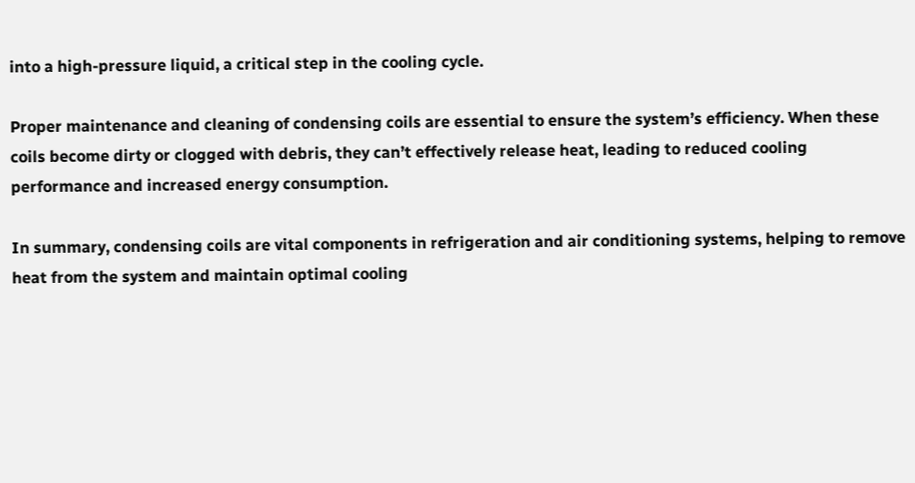into a high-pressure liquid, a critical step in the cooling cycle.

Proper maintenance and cleaning of condensing coils are essential to ensure the system’s efficiency. When these coils become dirty or clogged with debris, they can’t effectively release heat, leading to reduced cooling performance and increased energy consumption.

In summary, condensing coils are vital components in refrigeration and air conditioning systems, helping to remove heat from the system and maintain optimal cooling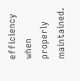efficiency when properly maintained.